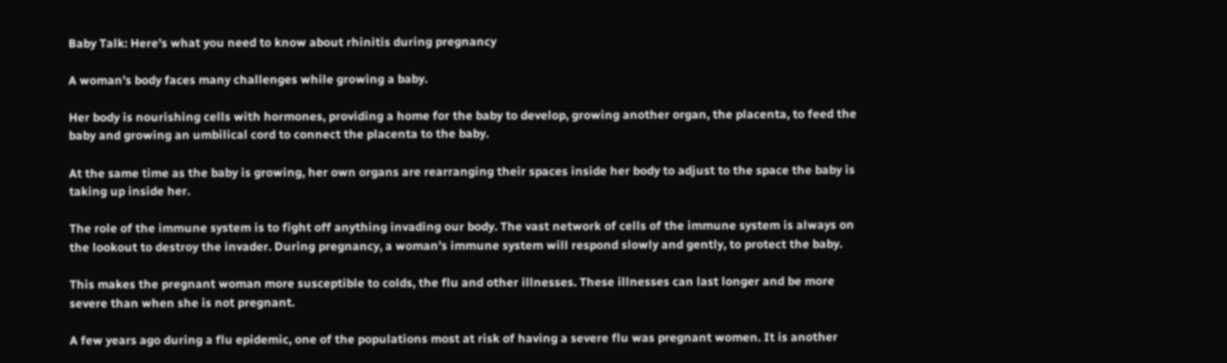Baby Talk: Here’s what you need to know about rhinitis during pregnancy

A woman’s body faces many challenges while growing a baby.

Her body is nourishing cells with hormones, providing a home for the baby to develop, growing another organ, the placenta, to feed the baby and growing an umbilical cord to connect the placenta to the baby.

At the same time as the baby is growing, her own organs are rearranging their spaces inside her body to adjust to the space the baby is taking up inside her.

The role of the immune system is to fight off anything invading our body. The vast network of cells of the immune system is always on the lookout to destroy the invader. During pregnancy, a woman’s immune system will respond slowly and gently, to protect the baby.

This makes the pregnant woman more susceptible to colds, the flu and other illnesses. These illnesses can last longer and be more severe than when she is not pregnant.

A few years ago during a flu epidemic, one of the populations most at risk of having a severe flu was pregnant women. It is another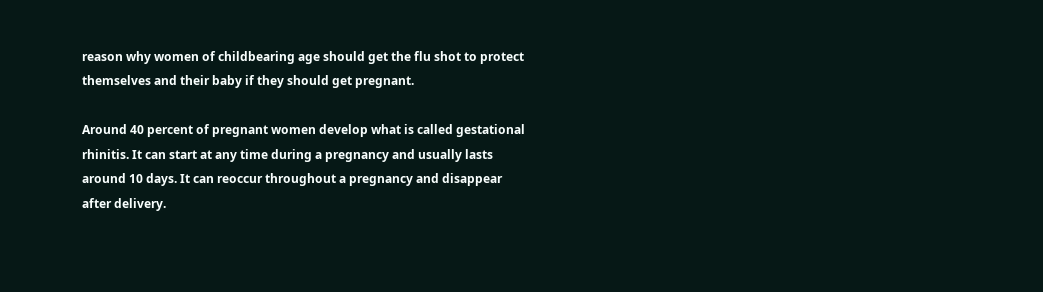reason why women of childbearing age should get the flu shot to protect themselves and their baby if they should get pregnant.

Around 40 percent of pregnant women develop what is called gestational rhinitis. It can start at any time during a pregnancy and usually lasts around 10 days. It can reoccur throughout a pregnancy and disappear after delivery.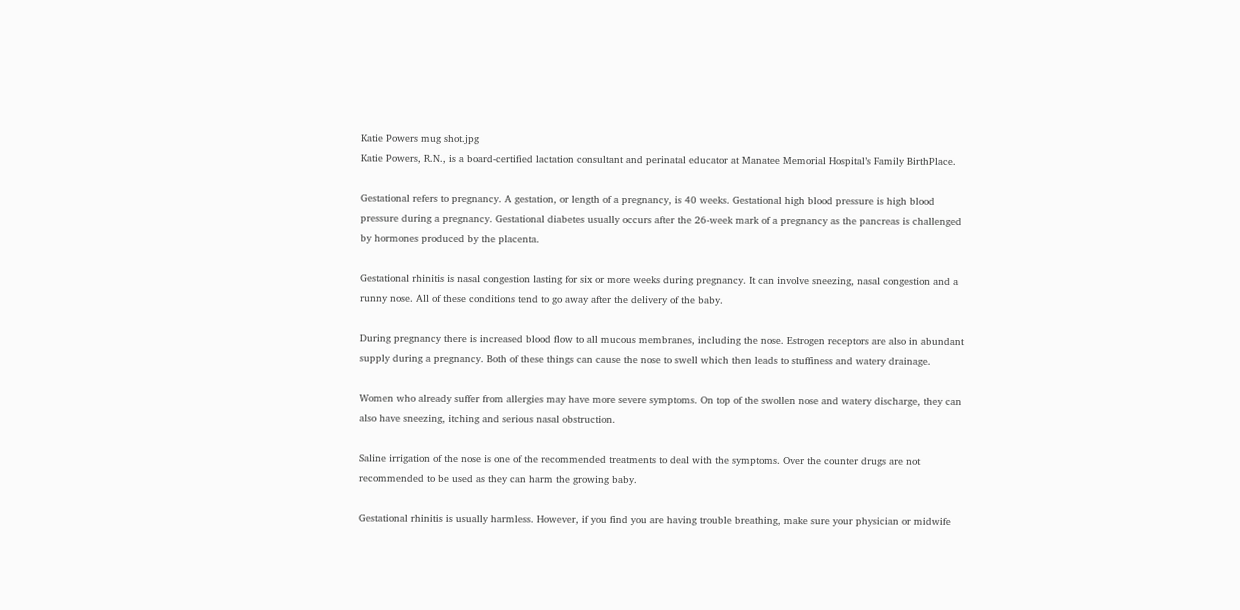Katie Powers mug shot.jpg
Katie Powers, R.N., is a board-certified lactation consultant and perinatal educator at Manatee Memorial Hospital’s Family BirthPlace.

Gestational refers to pregnancy. A gestation, or length of a pregnancy, is 40 weeks. Gestational high blood pressure is high blood pressure during a pregnancy. Gestational diabetes usually occurs after the 26-week mark of a pregnancy as the pancreas is challenged by hormones produced by the placenta.

Gestational rhinitis is nasal congestion lasting for six or more weeks during pregnancy. It can involve sneezing, nasal congestion and a runny nose. All of these conditions tend to go away after the delivery of the baby.

During pregnancy there is increased blood flow to all mucous membranes, including the nose. Estrogen receptors are also in abundant supply during a pregnancy. Both of these things can cause the nose to swell which then leads to stuffiness and watery drainage.

Women who already suffer from allergies may have more severe symptoms. On top of the swollen nose and watery discharge, they can also have sneezing, itching and serious nasal obstruction.

Saline irrigation of the nose is one of the recommended treatments to deal with the symptoms. Over the counter drugs are not recommended to be used as they can harm the growing baby.

Gestational rhinitis is usually harmless. However, if you find you are having trouble breathing, make sure your physician or midwife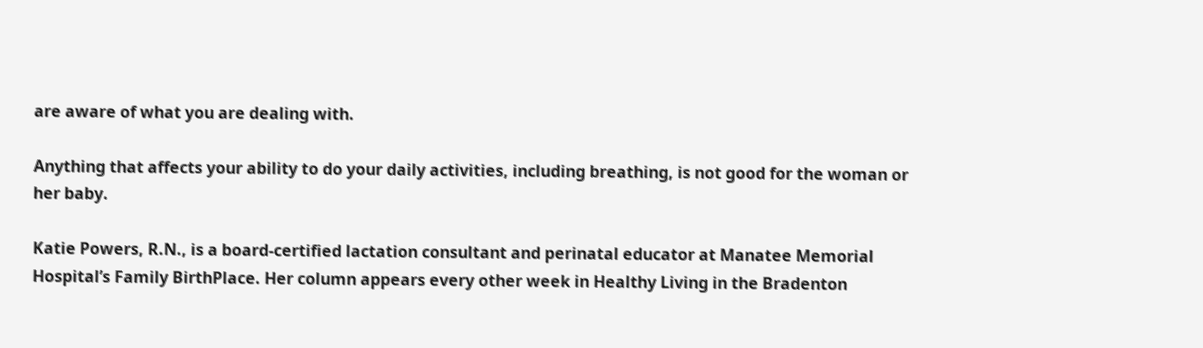are aware of what you are dealing with.

Anything that affects your ability to do your daily activities, including breathing, is not good for the woman or her baby.

Katie Powers, R.N., is a board-certified lactation consultant and perinatal educator at Manatee Memorial Hospital’s Family BirthPlace. Her column appears every other week in Healthy Living in the Bradenton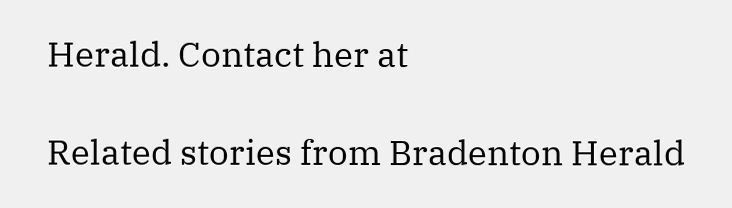Herald. Contact her at

Related stories from Bradenton Herald